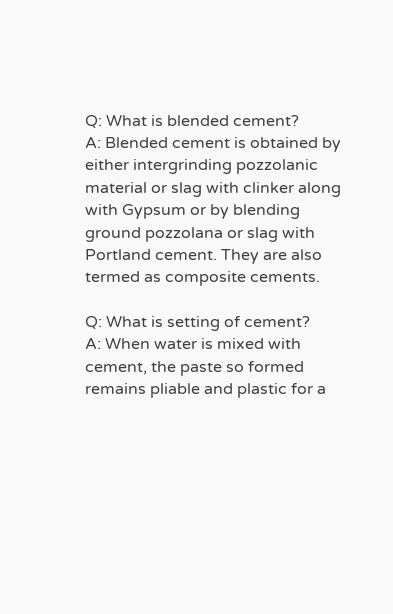Q: What is blended cement?
A: Blended cement is obtained by either intergrinding pozzolanic material or slag with clinker along with Gypsum or by blending ground pozzolana or slag with Portland cement. They are also termed as composite cements.

Q: What is setting of cement?
A: When water is mixed with cement, the paste so formed remains pliable and plastic for a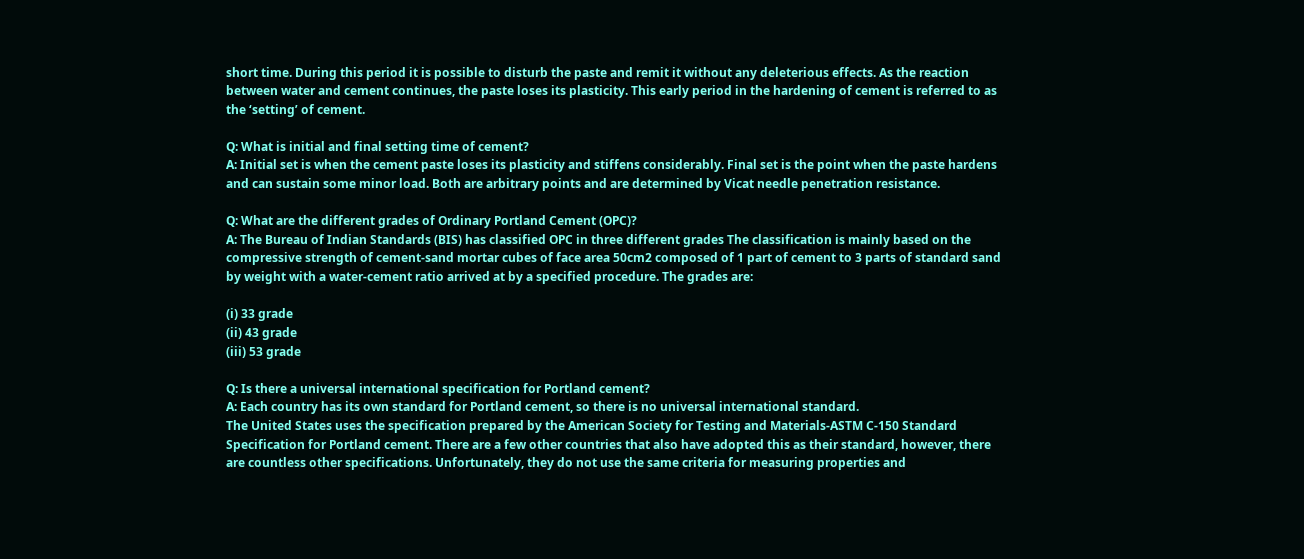short time. During this period it is possible to disturb the paste and remit it without any deleterious effects. As the reaction between water and cement continues, the paste loses its plasticity. This early period in the hardening of cement is referred to as the ‘setting’ of cement.

Q: What is initial and final setting time of cement?
A: Initial set is when the cement paste loses its plasticity and stiffens considerably. Final set is the point when the paste hardens and can sustain some minor load. Both are arbitrary points and are determined by Vicat needle penetration resistance.

Q: What are the different grades of Ordinary Portland Cement (OPC)?
A: The Bureau of Indian Standards (BIS) has classified OPC in three different grades The classification is mainly based on the compressive strength of cement-sand mortar cubes of face area 50cm2 composed of 1 part of cement to 3 parts of standard sand by weight with a water-cement ratio arrived at by a specified procedure. The grades are:

(i) 33 grade
(ii) 43 grade
(iii) 53 grade

Q: Is there a universal international specification for Portland cement?
A: Each country has its own standard for Portland cement, so there is no universal international standard.
The United States uses the specification prepared by the American Society for Testing and Materials-ASTM C-150 Standard Specification for Portland cement. There are a few other countries that also have adopted this as their standard, however, there are countless other specifications. Unfortunately, they do not use the same criteria for measuring properties and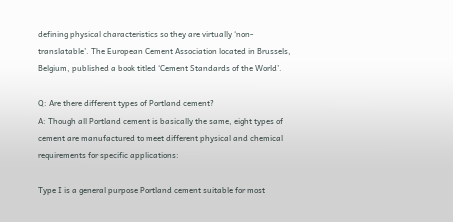defining physical characteristics so they are virtually ‘non-translatable’. The European Cement Association located in Brussels, Belgium, published a book titled ‘Cement Standards of the World’.

Q: Are there different types of Portland cement?
A: Though all Portland cement is basically the same, eight types of cement are manufactured to meet different physical and chemical requirements for specific applications:

Type I is a general purpose Portland cement suitable for most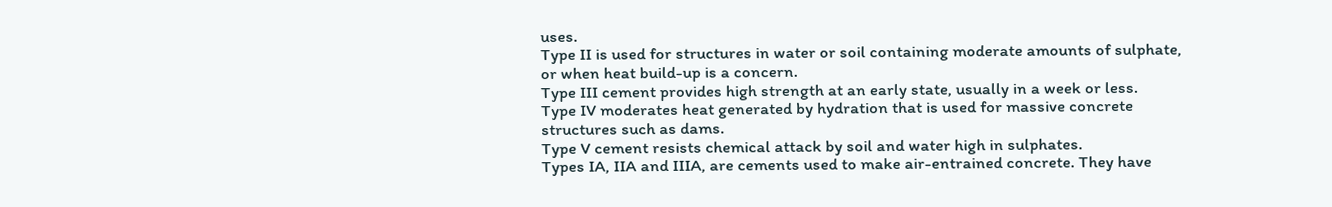uses.
Type II is used for structures in water or soil containing moderate amounts of sulphate, or when heat build-up is a concern.
Type III cement provides high strength at an early state, usually in a week or less.
Type IV moderates heat generated by hydration that is used for massive concrete structures such as dams.
Type V cement resists chemical attack by soil and water high in sulphates.
Types IA, IIA and IIIA, are cements used to make air-entrained concrete. They have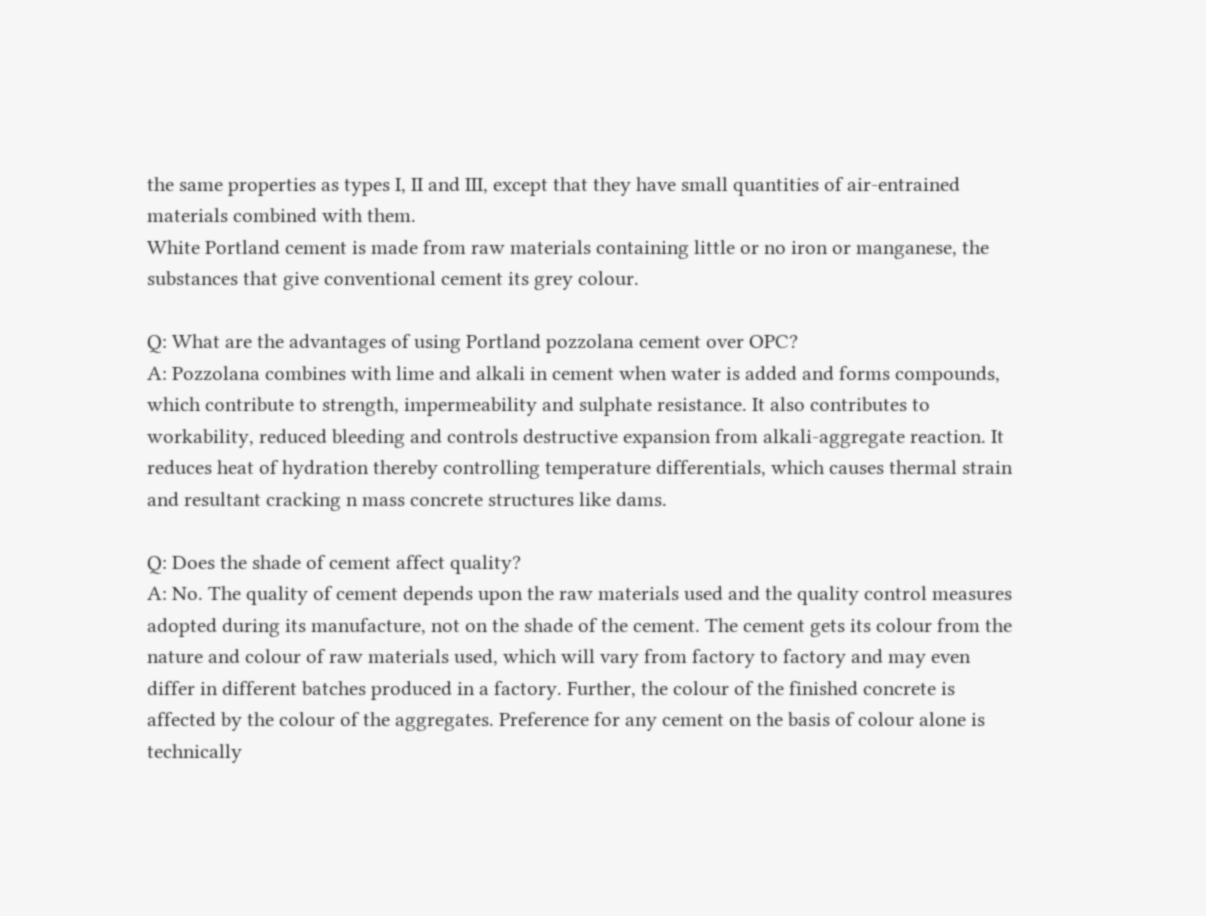the same properties as types I, II and III, except that they have small quantities of air-entrained materials combined with them.
White Portland cement is made from raw materials containing little or no iron or manganese, the substances that give conventional cement its grey colour.

Q: What are the advantages of using Portland pozzolana cement over OPC?
A: Pozzolana combines with lime and alkali in cement when water is added and forms compounds, which contribute to strength, impermeability and sulphate resistance. It also contributes to workability, reduced bleeding and controls destructive expansion from alkali-aggregate reaction. It reduces heat of hydration thereby controlling temperature differentials, which causes thermal strain and resultant cracking n mass concrete structures like dams.

Q: Does the shade of cement affect quality?
A: No. The quality of cement depends upon the raw materials used and the quality control measures adopted during its manufacture, not on the shade of the cement. The cement gets its colour from the nature and colour of raw materials used, which will vary from factory to factory and may even differ in different batches produced in a factory. Further, the colour of the finished concrete is affected by the colour of the aggregates. Preference for any cement on the basis of colour alone is technically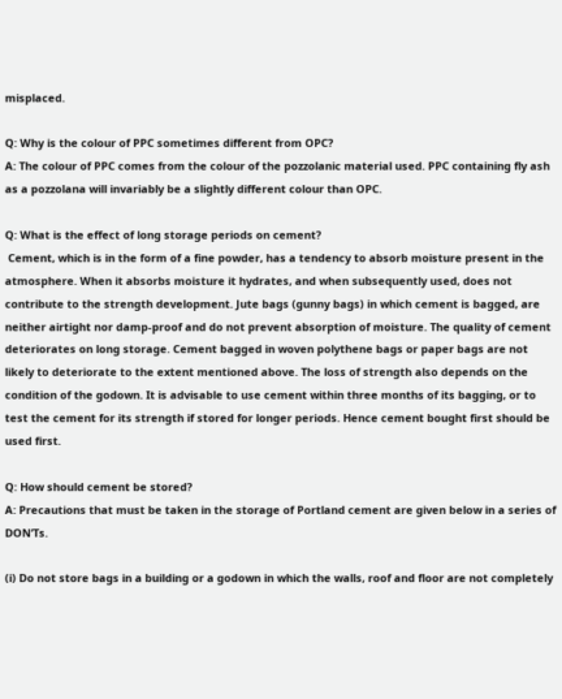misplaced.

Q: Why is the colour of PPC sometimes different from OPC?
A: The colour of PPC comes from the colour of the pozzolanic material used. PPC containing fly ash as a pozzolana will invariably be a slightly different colour than OPC.

Q: What is the effect of long storage periods on cement?
 Cement, which is in the form of a fine powder, has a tendency to absorb moisture present in the atmosphere. When it absorbs moisture it hydrates, and when subsequently used, does not contribute to the strength development. Jute bags (gunny bags) in which cement is bagged, are neither airtight nor damp-proof and do not prevent absorption of moisture. The quality of cement deteriorates on long storage. Cement bagged in woven polythene bags or paper bags are not likely to deteriorate to the extent mentioned above. The loss of strength also depends on the condition of the godown. It is advisable to use cement within three months of its bagging, or to test the cement for its strength if stored for longer periods. Hence cement bought first should be used first.

Q: How should cement be stored?
A: Precautions that must be taken in the storage of Portland cement are given below in a series of DON’Ts.

(i) Do not store bags in a building or a godown in which the walls, roof and floor are not completely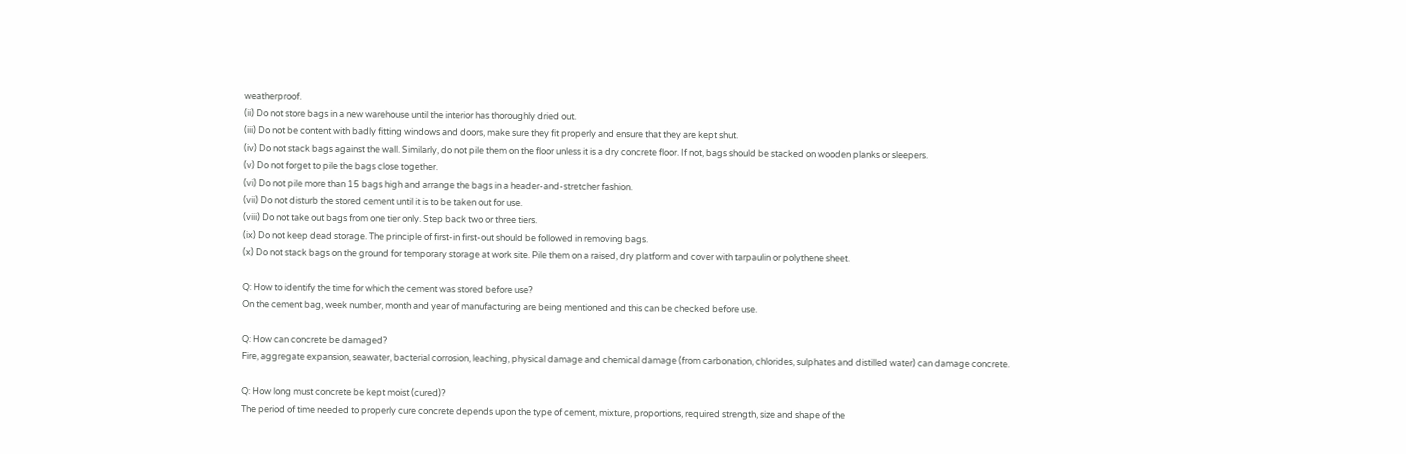weatherproof.
(ii) Do not store bags in a new warehouse until the interior has thoroughly dried out.
(iii) Do not be content with badly fitting windows and doors, make sure they fit properly and ensure that they are kept shut.
(iv) Do not stack bags against the wall. Similarly, do not pile them on the floor unless it is a dry concrete floor. If not, bags should be stacked on wooden planks or sleepers.
(v) Do not forget to pile the bags close together.
(vi) Do not pile more than 15 bags high and arrange the bags in a header-and-stretcher fashion.
(vii) Do not disturb the stored cement until it is to be taken out for use.
(viii) Do not take out bags from one tier only. Step back two or three tiers.
(ix) Do not keep dead storage. The principle of first-in first-out should be followed in removing bags.
(x) Do not stack bags on the ground for temporary storage at work site. Pile them on a raised, dry platform and cover with tarpaulin or polythene sheet.

Q: How to identify the time for which the cement was stored before use?
On the cement bag, week number, month and year of manufacturing are being mentioned and this can be checked before use.

Q: How can concrete be damaged?
Fire, aggregate expansion, seawater, bacterial corrosion, leaching, physical damage and chemical damage (from carbonation, chlorides, sulphates and distilled water) can damage concrete.

Q: How long must concrete be kept moist (cured)?
The period of time needed to properly cure concrete depends upon the type of cement, mixture, proportions, required strength, size and shape of the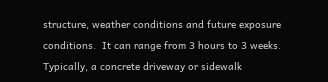structure, weather conditions and future exposure conditions.  It can range from 3 hours to 3 weeks.  Typically, a concrete driveway or sidewalk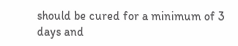should be cured for a minimum of 3 days and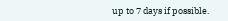up to 7 days if possible.